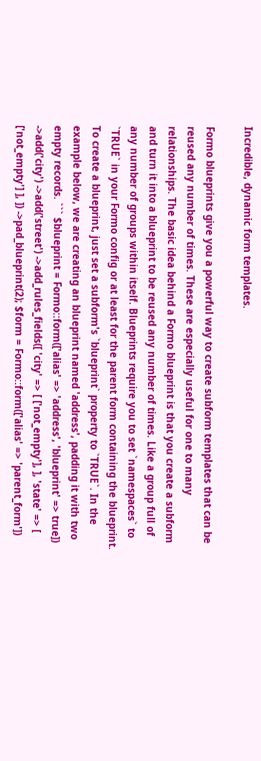Incredible, dynamic form templates.

Formo blueprints give you a powerful way to create subform templates that can be reused any number of times. These are especially useful for one to many relationships. The basic idea behind a Formo blueprint is that you create a subform and turn it into a blueprint to be reused any number of times. Like a group full of any number of groups within itself. Blueprints require you to set `namespaces` to `TRUE` in your Formo config or at least for the parent form containing the blueprint.
To create a blueprint, just set a subform's `blueprint` property to `TRUE`. In the example below, we are creating an blueprint named 'address', padding it with two empty records. ``` $blueprint = Formo::form(['alias' => 'address', 'blueprint' => true]) ->add('city') ->add('street') ->add_rules_fields([ 'city' => [ ['not_empty'], ], 'state' => [ ['not_empty'] ], ]) ->pad_blueprint(2); $form = Formo::form(['alias' => 'parent_form'])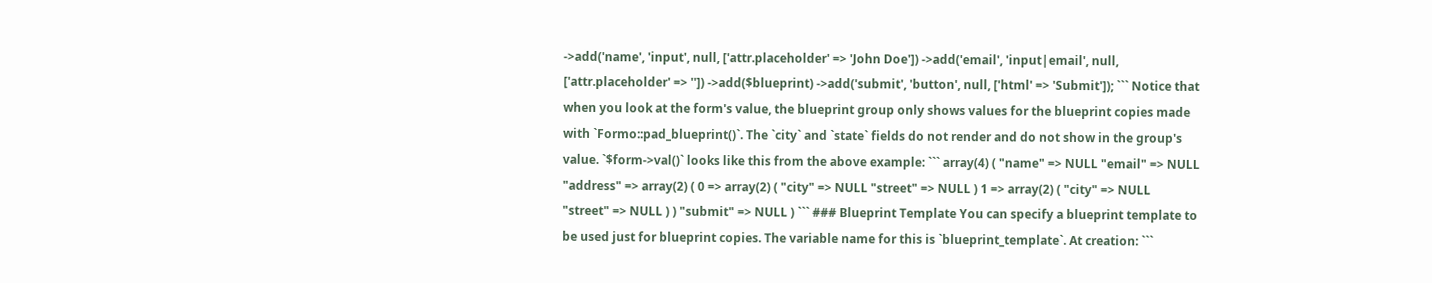->add('name', 'input', null, ['attr.placeholder' => 'John Doe']) ->add('email', 'input|email', null, ['attr.placeholder' => '']) ->add($blueprint) ->add('submit', 'button', null, ['html' => 'Submit']); ``` Notice that when you look at the form's value, the blueprint group only shows values for the blueprint copies made with `Formo::pad_blueprint()`. The `city` and `state` fields do not render and do not show in the group's value. `$form->val()` looks like this from the above example: ``` array(4) ( "name" => NULL "email" => NULL "address" => array(2) ( 0 => array(2) ( "city" => NULL "street" => NULL ) 1 => array(2) ( "city" => NULL "street" => NULL ) ) "submit" => NULL ) ``` ### Blueprint Template You can specify a blueprint template to be used just for blueprint copies. The variable name for this is `blueprint_template`. At creation: ```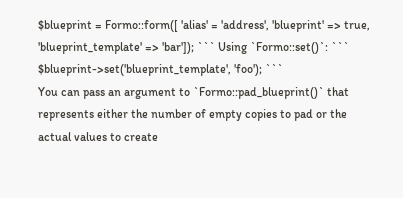$blueprint = Formo::form([ 'alias' = 'address', 'blueprint' => true, 'blueprint_template' => 'bar']); ``` Using `Formo::set()`: ``` $blueprint->set('blueprint_template', 'foo'); ```
You can pass an argument to `Formo::pad_blueprint()` that represents either the number of empty copies to pad or the actual values to create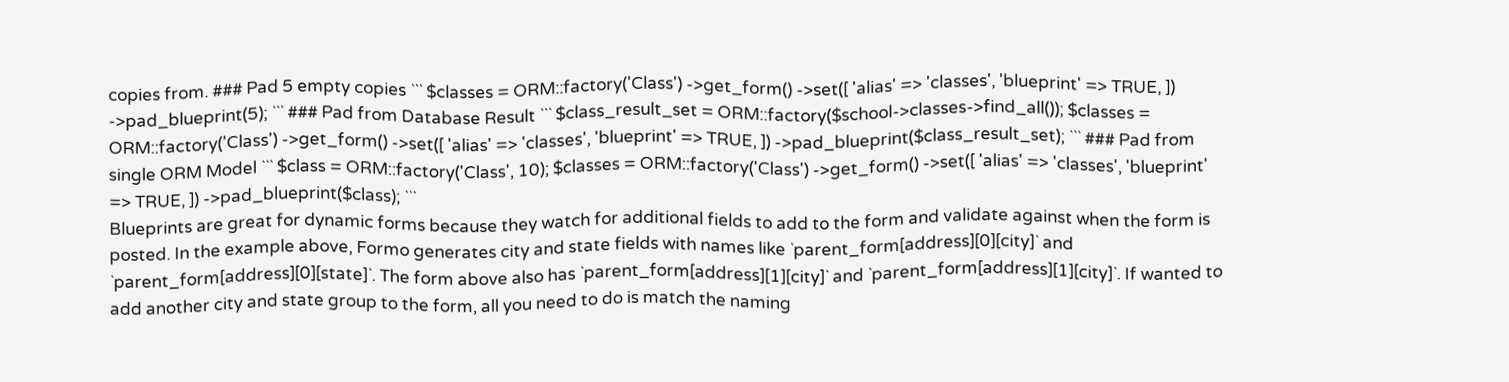copies from. ### Pad 5 empty copies ``` $classes = ORM::factory('Class') ->get_form() ->set([ 'alias' => 'classes', 'blueprint' => TRUE, ]) ->pad_blueprint(5); ``` ### Pad from Database Result ``` $class_result_set = ORM::factory($school->classes->find_all()); $classes = ORM::factory('Class') ->get_form() ->set([ 'alias' => 'classes', 'blueprint' => TRUE, ]) ->pad_blueprint($class_result_set); ``` ### Pad from single ORM Model ``` $class = ORM::factory('Class', 10); $classes = ORM::factory('Class') ->get_form() ->set([ 'alias' => 'classes', 'blueprint' => TRUE, ]) ->pad_blueprint($class); ```
Blueprints are great for dynamic forms because they watch for additional fields to add to the form and validate against when the form is posted. In the example above, Formo generates city and state fields with names like `parent_form[address][0][city]` and `parent_form[address][0][state]`. The form above also has `parent_form[address][1][city]` and `parent_form[address][1][city]`. If wanted to add another city and state group to the form, all you need to do is match the naming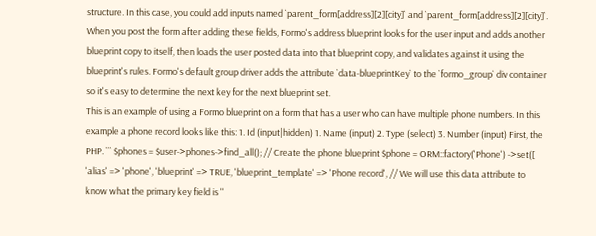structure. In this case, you could add inputs named `parent_form[address][2][city]` and `parent_form[address][2][city]`. When you post the form after adding these fields, Formo's address blueprint looks for the user input and adds another blueprint copy to itself, then loads the user posted data into that blueprint copy, and validates against it using the blueprint's rules. Formo's default group driver adds the attribute `data-blueprintKey` to the `formo_group` div container so it's easy to determine the next key for the next blueprint set.
This is an example of using a Formo blueprint on a form that has a user who can have multiple phone numbers. In this example a phone record looks like this: 1. Id (input|hidden) 1. Name (input) 2. Type (select) 3. Number (input) First, the PHP. ``` $phones = $user->phones->find_all(); // Create the phone blueprint $phone = ORM::factory('Phone') ->set([ 'alias' => 'phone', 'blueprint' => TRUE, 'blueprint_template' => 'Phone record', // We will use this data attribute to know what the primary key field is ''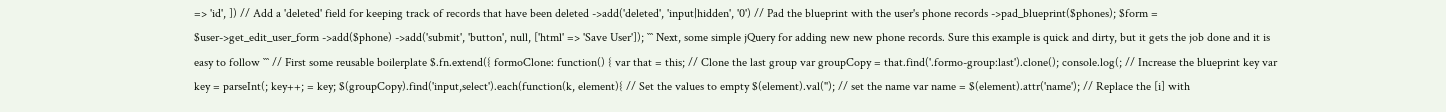=> 'id', ]) // Add a 'deleted' field for keeping track of records that have been deleted ->add('deleted', 'input|hidden', '0') // Pad the blueprint with the user's phone records ->pad_blueprint($phones); $form = $user->get_edit_user_form ->add($phone) ->add('submit', 'button', null, ['html' => 'Save User']); ``` Next, some simple jQuery for adding new new phone records. Sure this example is quick and dirty, but it gets the job done and it is easy to follow ``` // First some reusable boilerplate $.fn.extend({ formoClone: function() { var that = this; // Clone the last group var groupCopy = that.find('.formo-group:last').clone(); console.log(; // Increase the blueprint key var key = parseInt(; key++; = key; $(groupCopy).find('input,select').each(function(k, element){ // Set the values to empty $(element).val(''); // set the name var name = $(element).attr('name'); // Replace the [i] with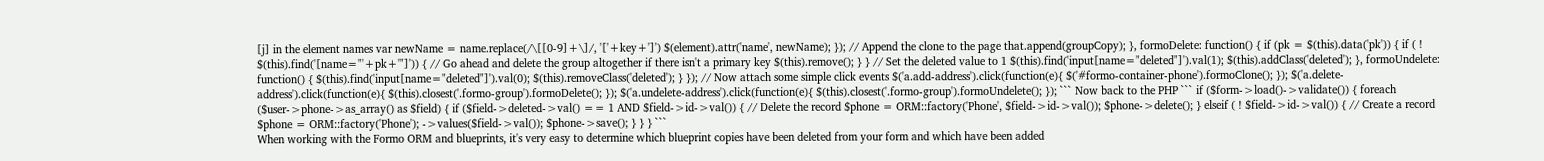[j] in the element names var newName = name.replace(/\[[0-9]+\]/, '['+key+']') $(element).attr('name', newName); }); // Append the clone to the page that.append(groupCopy); }, formoDelete: function() { if (pk = $(this).data('pk')) { if ( ! $(this).find('[name="'+pk+'"]')) { // Go ahead and delete the group altogether if there isn't a primary key $(this).remove(); } } // Set the deleted value to 1 $(this).find('input[name="deleted"]').val(1); $(this).addClass('deleted'); }, formoUndelete: function() { $(this).find('input[name="deleted"]').val(0); $(this).removeClass('deleted'); } }); // Now attach some simple click events $('a.add-address').click(function(e){ $('#formo-container-phone').formoClone(); }); $('a.delete-address').click(function(e){ $(this).closest('.formo-group').formoDelete(); }); $('a.undelete-address').click(function(e){ $(this).closest('.formo-group').formoUndelete(); }); ``` Now back to the PHP ``` if ($form->load()->validate()) { foreach ($user->phone->as_array() as $field) { if ($field->deleted->val() == 1 AND $field->id->val()) { // Delete the record $phone = ORM::factory('Phone', $field->id->val()); $phone->delete(); } elseif ( ! $field->id->val()) { // Create a record $phone = ORM::factory('Phone'); ->values($field->val()); $phone->save(); } } } ```
When working with the Formo ORM and blueprints, it's very easy to determine which blueprint copies have been deleted from your form and which have been added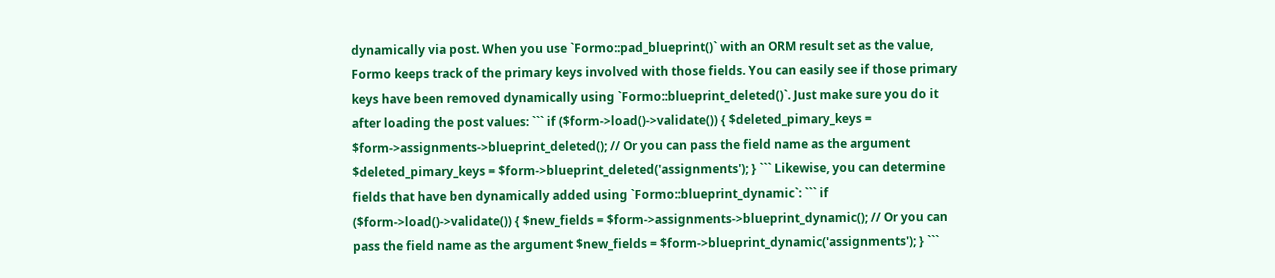dynamically via post. When you use `Formo::pad_blueprint()` with an ORM result set as the value, Formo keeps track of the primary keys involved with those fields. You can easily see if those primary keys have been removed dynamically using `Formo::blueprint_deleted()`. Just make sure you do it after loading the post values: ``` if ($form->load()->validate()) { $deleted_pimary_keys = $form->assignments->blueprint_deleted(); // Or you can pass the field name as the argument $deleted_pimary_keys = $form->blueprint_deleted('assignments'); } ``` Likewise, you can determine fields that have ben dynamically added using `Formo::blueprint_dynamic`: ``` if ($form->load()->validate()) { $new_fields = $form->assignments->blueprint_dynamic(); // Or you can pass the field name as the argument $new_fields = $form->blueprint_dynamic('assignments'); } ```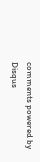comments powered by Disqus